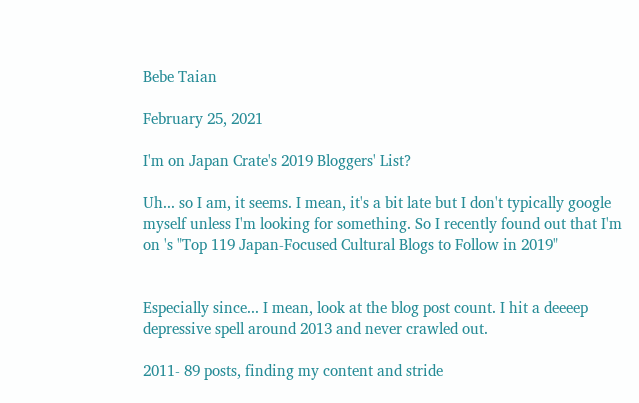Bebe Taian

February 25, 2021

I'm on Japan Crate's 2019 Bloggers' List?

Uh... so I am, it seems. I mean, it's a bit late but I don't typically google myself unless I'm looking for something. So I recently found out that I'm on 's "Top 119 Japan-Focused Cultural Blogs to Follow in 2019"


Especially since... I mean, look at the blog post count. I hit a deeeep depressive spell around 2013 and never crawled out.

2011- 89 posts, finding my content and stride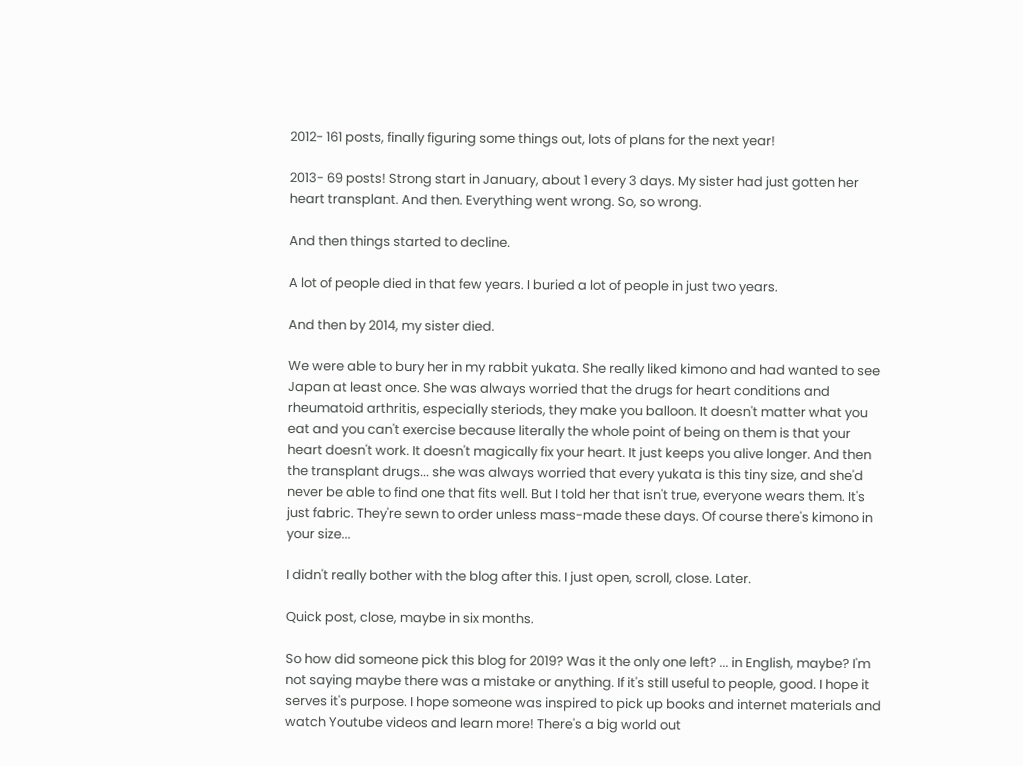2012- 161 posts, finally figuring some things out, lots of plans for the next year!

2013- 69 posts! Strong start in January, about 1 every 3 days. My sister had just gotten her heart transplant. And then. Everything went wrong. So, so wrong.

And then things started to decline.

A lot of people died in that few years. I buried a lot of people in just two years.

And then by 2014, my sister died.

We were able to bury her in my rabbit yukata. She really liked kimono and had wanted to see Japan at least once. She was always worried that the drugs for heart conditions and rheumatoid arthritis, especially steriods, they make you balloon. It doesn't matter what you eat and you can't exercise because literally the whole point of being on them is that your heart doesn't work. It doesn't magically fix your heart. It just keeps you alive longer. And then the transplant drugs... she was always worried that every yukata is this tiny size, and she'd never be able to find one that fits well. But I told her that isn't true, everyone wears them. It's just fabric. They're sewn to order unless mass-made these days. Of course there's kimono in your size...

I didn't really bother with the blog after this. I just open, scroll, close. Later.

Quick post, close, maybe in six months.

So how did someone pick this blog for 2019? Was it the only one left? ... in English, maybe? I'm not saying maybe there was a mistake or anything. If it's still useful to people, good. I hope it serves it's purpose. I hope someone was inspired to pick up books and internet materials and watch Youtube videos and learn more! There's a big world out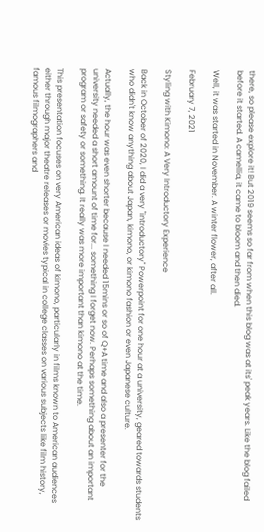there, so please explore it! But 2019 seems so far from when this blog was at its' peak years. Like the blog failed before it started. A camellia, it came to bloom and then died.

Well, it was started in November. A winter flower, after all.

February 7, 2021

Styling with Kimono: A Very Introductory Experience

Back in October of 2020, I did a very "introductory" Powerpoint for one hour at a university, geared towards students who didn't know anything about Japan, kimono, or kimono fashion or even Japanese culture.

Actually, the hour was even shorter because I needed 15mins or so of Q+A time and also a presenter for the university needed a short amount of time for... something I forget now. Perhaps something about an important program or safety or something. It really was more important than kimono at the time.

This presentation focuses on very American ideas of kimono, particularly in films known to American audiences either through major theatre releases or movies typical in college classes on various subjects like film history, famous filmographers and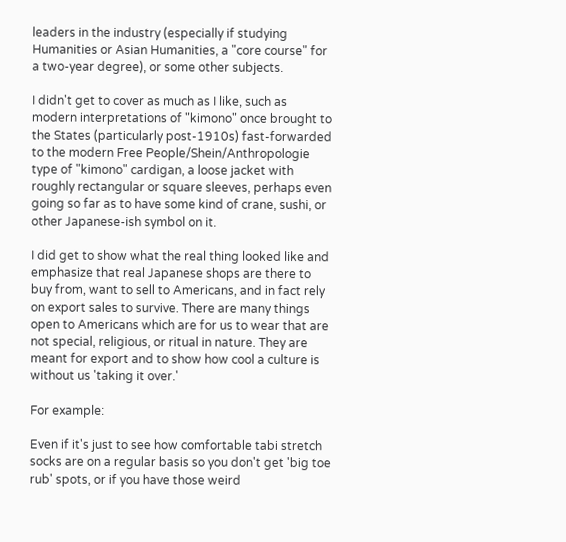leaders in the industry (especially if studying Humanities or Asian Humanities, a "core course" for a two-year degree), or some other subjects.

I didn't get to cover as much as I like, such as modern interpretations of "kimono" once brought to the States (particularly post-1910s) fast-forwarded to the modern Free People/Shein/Anthropologie type of "kimono" cardigan, a loose jacket with roughly rectangular or square sleeves, perhaps even going so far as to have some kind of crane, sushi, or other Japanese-ish symbol on it.

I did get to show what the real thing looked like and emphasize that real Japanese shops are there to buy from, want to sell to Americans, and in fact rely on export sales to survive. There are many things open to Americans which are for us to wear that are not special, religious, or ritual in nature. They are meant for export and to show how cool a culture is without us 'taking it over.'

For example:

Even if it's just to see how comfortable tabi stretch socks are on a regular basis so you don't get 'big toe rub' spots, or if you have those weird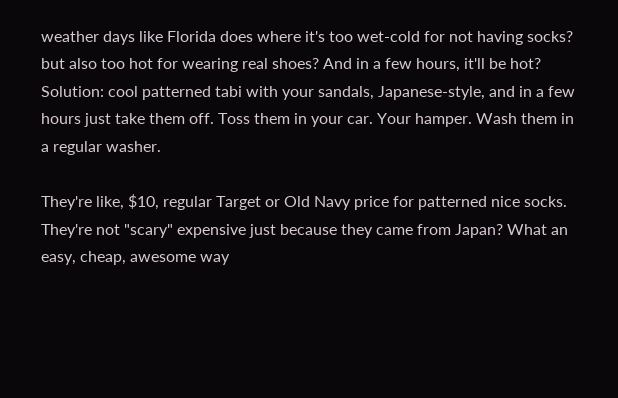weather days like Florida does where it's too wet-cold for not having socks? but also too hot for wearing real shoes? And in a few hours, it'll be hot? Solution: cool patterned tabi with your sandals, Japanese-style, and in a few hours just take them off. Toss them in your car. Your hamper. Wash them in a regular washer.

They're like, $10, regular Target or Old Navy price for patterned nice socks. They're not "scary" expensive just because they came from Japan? What an easy, cheap, awesome way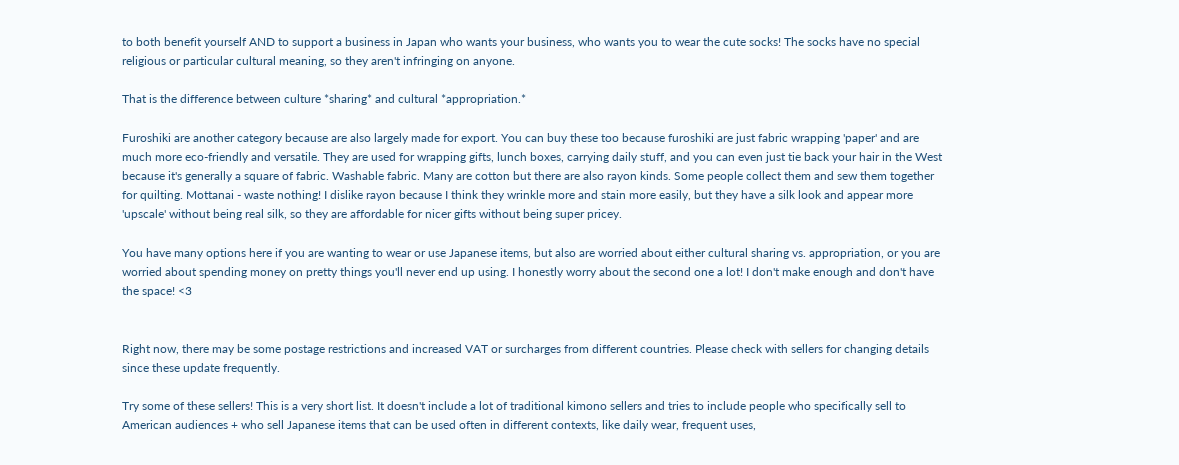to both benefit yourself AND to support a business in Japan who wants your business, who wants you to wear the cute socks! The socks have no special religious or particular cultural meaning, so they aren't infringing on anyone.

That is the difference between culture *sharing* and cultural *appropriation.*

Furoshiki are another category because are also largely made for export. You can buy these too because furoshiki are just fabric wrapping 'paper' and are much more eco-friendly and versatile. They are used for wrapping gifts, lunch boxes, carrying daily stuff, and you can even just tie back your hair in the West because it's generally a square of fabric. Washable fabric. Many are cotton but there are also rayon kinds. Some people collect them and sew them together for quilting. Mottanai - waste nothing! I dislike rayon because I think they wrinkle more and stain more easily, but they have a silk look and appear more 'upscale' without being real silk, so they are affordable for nicer gifts without being super pricey.

You have many options here if you are wanting to wear or use Japanese items, but also are worried about either cultural sharing vs. appropriation, or you are worried about spending money on pretty things you'll never end up using. I honestly worry about the second one a lot! I don't make enough and don't have the space! <3


Right now, there may be some postage restrictions and increased VAT or surcharges from different countries. Please check with sellers for changing details since these update frequently.

Try some of these sellers! This is a very short list. It doesn't include a lot of traditional kimono sellers and tries to include people who specifically sell to American audiences + who sell Japanese items that can be used often in different contexts, like daily wear, frequent uses,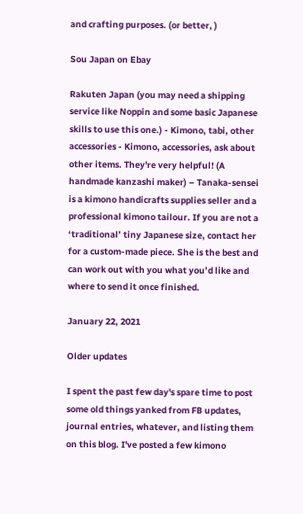and crafting purposes. (or better, )

Sou Japan on Ebay

Rakuten Japan (you may need a shipping service like Noppin and some basic Japanese skills to use this one.) - Kimono, tabi, other accessories - Kimono, accessories, ask about other items. They're very helpful! (A handmade kanzashi maker) – Tanaka-sensei is a kimono handicrafts supplies seller and a professional kimono tailour. If you are not a ‘traditional’ tiny Japanese size, contact her for a custom-made piece. She is the best and can work out with you what you’d like and where to send it once finished.

January 22, 2021

Older updates

I spent the past few day's spare time to post some old things yanked from FB updates, journal entries, whatever, and listing them on this blog. I've posted a few kimono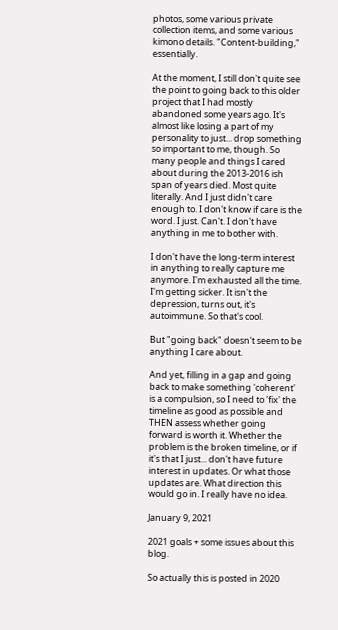photos, some various private collection items, and some various kimono details. "Content-building," essentially.

At the moment, I still don't quite see the point to going back to this older project that I had mostly abandoned some years ago. It's almost like losing a part of my personality to just... drop something so important to me, though. So many people and things I cared about during the 2013-2016 ish span of years died. Most quite literally. And I just didn't care enough to. I don't know if care is the word. I just. Can't. I don't have anything in me to bother with.

I don't have the long-term interest in anything to really capture me anymore. I'm exhausted all the time. I'm getting sicker. It isn't the depression, turns out, it's autoimmune. So that's cool.

But "going back" doesn't seem to be anything I care about.

And yet, filling in a gap and going back to make something 'coherent' is a compulsion, so I need to 'fix' the timeline as good as possible and THEN assess whether going forward is worth it. Whether the problem is the broken timeline, or if it's that I just... don't have future interest in updates. Or what those updates are. What direction this would go in. I really have no idea.

January 9, 2021

2021 goals + some issues about this blog.

So actually this is posted in 2020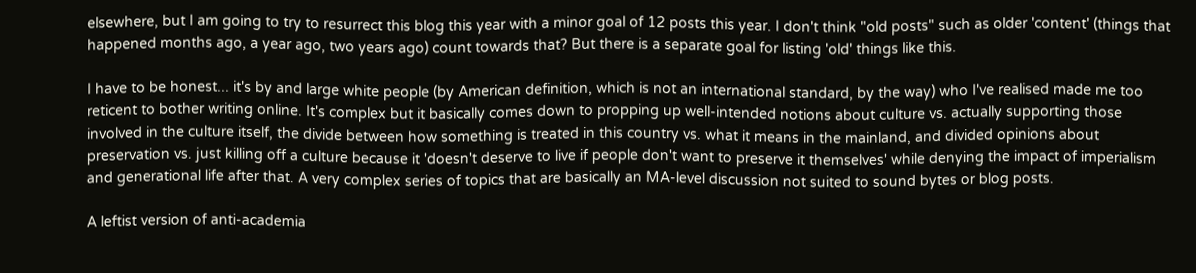elsewhere, but I am going to try to resurrect this blog this year with a minor goal of 12 posts this year. I don't think "old posts" such as older 'content' (things that happened months ago, a year ago, two years ago) count towards that? But there is a separate goal for listing 'old' things like this.

I have to be honest... it's by and large white people (by American definition, which is not an international standard, by the way) who I've realised made me too reticent to bother writing online. It's complex but it basically comes down to propping up well-intended notions about culture vs. actually supporting those involved in the culture itself, the divide between how something is treated in this country vs. what it means in the mainland, and divided opinions about preservation vs. just killing off a culture because it 'doesn't deserve to live if people don't want to preserve it themselves' while denying the impact of imperialism and generational life after that. A very complex series of topics that are basically an MA-level discussion not suited to sound bytes or blog posts.

A leftist version of anti-academia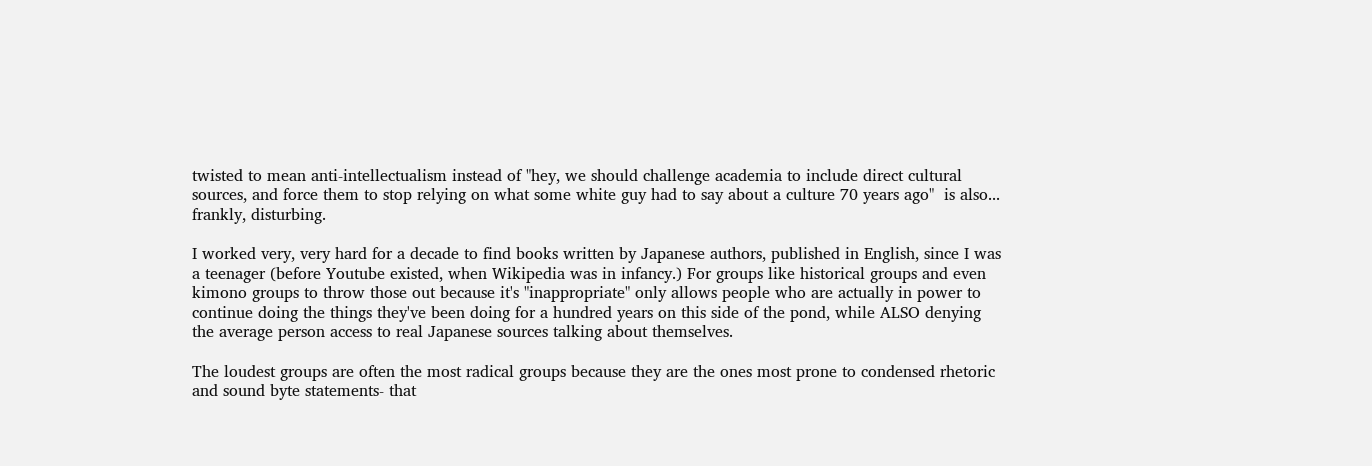twisted to mean anti-intellectualism instead of "hey, we should challenge academia to include direct cultural sources, and force them to stop relying on what some white guy had to say about a culture 70 years ago"  is also... frankly, disturbing.

I worked very, very hard for a decade to find books written by Japanese authors, published in English, since I was a teenager (before Youtube existed, when Wikipedia was in infancy.) For groups like historical groups and even kimono groups to throw those out because it's "inappropriate" only allows people who are actually in power to continue doing the things they've been doing for a hundred years on this side of the pond, while ALSO denying the average person access to real Japanese sources talking about themselves.

The loudest groups are often the most radical groups because they are the ones most prone to condensed rhetoric and sound byte statements- that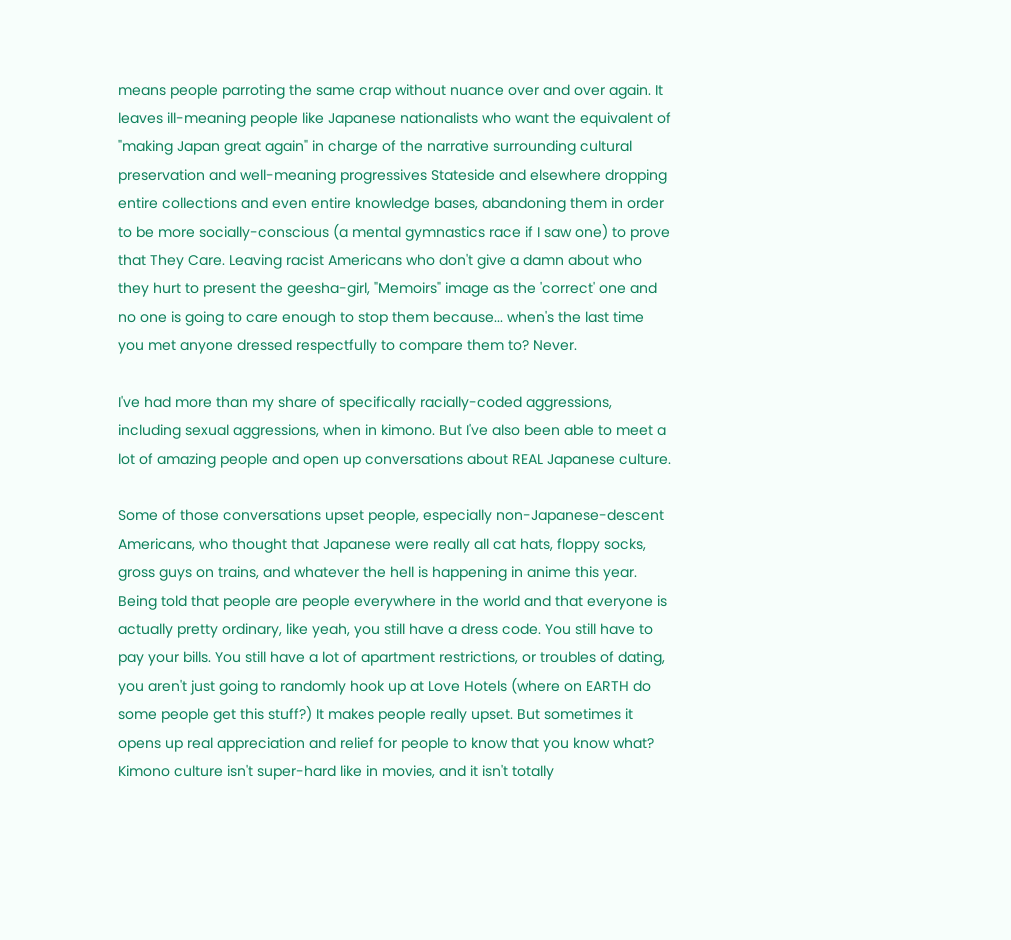means people parroting the same crap without nuance over and over again. It leaves ill-meaning people like Japanese nationalists who want the equivalent of "making Japan great again" in charge of the narrative surrounding cultural preservation and well-meaning progressives Stateside and elsewhere dropping entire collections and even entire knowledge bases, abandoning them in order to be more socially-conscious (a mental gymnastics race if I saw one) to prove that They Care. Leaving racist Americans who don't give a damn about who they hurt to present the geesha-girl, "Memoirs" image as the 'correct' one and no one is going to care enough to stop them because... when's the last time you met anyone dressed respectfully to compare them to? Never.

I've had more than my share of specifically racially-coded aggressions, including sexual aggressions, when in kimono. But I've also been able to meet a lot of amazing people and open up conversations about REAL Japanese culture.

Some of those conversations upset people, especially non-Japanese-descent Americans, who thought that Japanese were really all cat hats, floppy socks, gross guys on trains, and whatever the hell is happening in anime this year. Being told that people are people everywhere in the world and that everyone is actually pretty ordinary, like yeah, you still have a dress code. You still have to pay your bills. You still have a lot of apartment restrictions, or troubles of dating, you aren't just going to randomly hook up at Love Hotels (where on EARTH do some people get this stuff?) It makes people really upset. But sometimes it opens up real appreciation and relief for people to know that you know what? Kimono culture isn't super-hard like in movies, and it isn't totally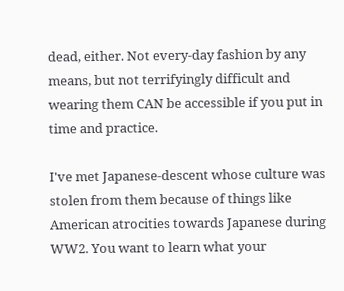dead, either. Not every-day fashion by any means, but not terrifyingly difficult and wearing them CAN be accessible if you put in time and practice.

I've met Japanese-descent whose culture was stolen from them because of things like American atrocities towards Japanese during WW2. You want to learn what your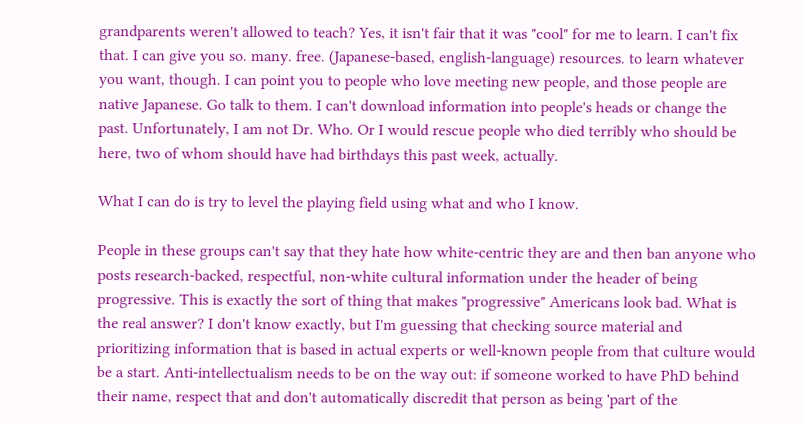grandparents weren't allowed to teach? Yes, it isn't fair that it was "cool" for me to learn. I can't fix that. I can give you so. many. free. (Japanese-based, english-language) resources. to learn whatever you want, though. I can point you to people who love meeting new people, and those people are native Japanese. Go talk to them. I can't download information into people's heads or change the past. Unfortunately, I am not Dr. Who. Or I would rescue people who died terribly who should be here, two of whom should have had birthdays this past week, actually.

What I can do is try to level the playing field using what and who I know.

People in these groups can't say that they hate how white-centric they are and then ban anyone who posts research-backed, respectful, non-white cultural information under the header of being progressive. This is exactly the sort of thing that makes "progressive" Americans look bad. What is the real answer? I don't know exactly, but I'm guessing that checking source material and prioritizing information that is based in actual experts or well-known people from that culture would be a start. Anti-intellectualism needs to be on the way out: if someone worked to have PhD behind their name, respect that and don't automatically discredit that person as being 'part of the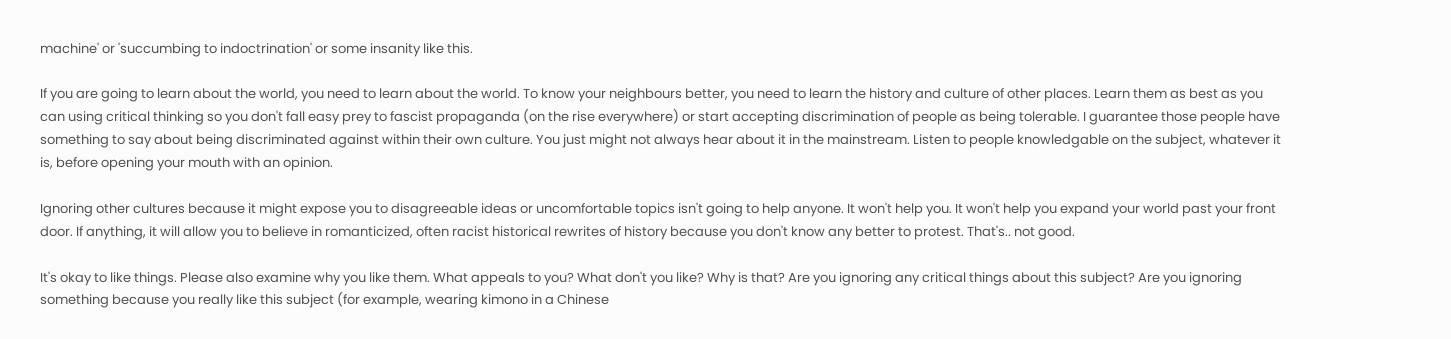machine' or 'succumbing to indoctrination' or some insanity like this.

If you are going to learn about the world, you need to learn about the world. To know your neighbours better, you need to learn the history and culture of other places. Learn them as best as you can using critical thinking so you don't fall easy prey to fascist propaganda (on the rise everywhere) or start accepting discrimination of people as being tolerable. I guarantee those people have something to say about being discriminated against within their own culture. You just might not always hear about it in the mainstream. Listen to people knowledgable on the subject, whatever it is, before opening your mouth with an opinion.

Ignoring other cultures because it might expose you to disagreeable ideas or uncomfortable topics isn't going to help anyone. It won't help you. It won't help you expand your world past your front door. If anything, it will allow you to believe in romanticized, often racist historical rewrites of history because you don't know any better to protest. That's.. not good.

It's okay to like things. Please also examine why you like them. What appeals to you? What don't you like? Why is that? Are you ignoring any critical things about this subject? Are you ignoring something because you really like this subject (for example, wearing kimono in a Chinese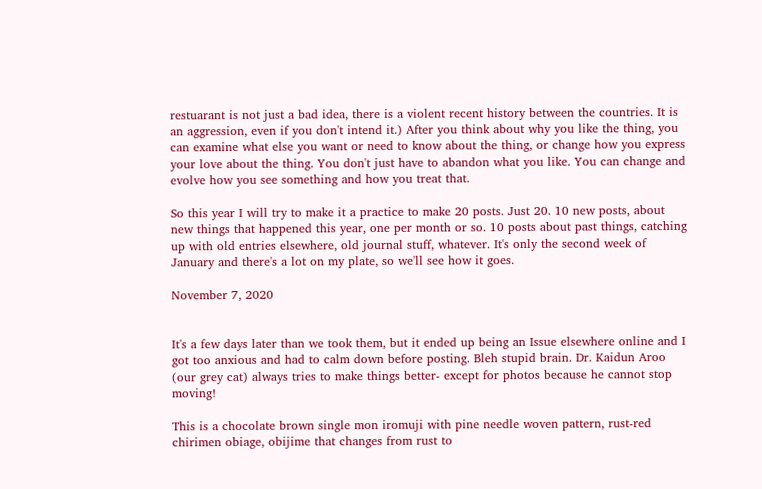restuarant is not just a bad idea, there is a violent recent history between the countries. It is an aggression, even if you don't intend it.) After you think about why you like the thing, you can examine what else you want or need to know about the thing, or change how you express your love about the thing. You don't just have to abandon what you like. You can change and evolve how you see something and how you treat that.

So this year I will try to make it a practice to make 20 posts. Just 20. 10 new posts, about new things that happened this year, one per month or so. 10 posts about past things, catching up with old entries elsewhere, old journal stuff, whatever. It's only the second week of January and there's a lot on my plate, so we'll see how it goes.

November 7, 2020


It's a few days later than we took them, but it ended up being an Issue elsewhere online and I got too anxious and had to calm down before posting. Bleh stupid brain. Dr. Kaidun Aroo (our grey cat) always tries to make things better- except for photos because he cannot stop moving!

This is a chocolate brown single mon iromuji with pine needle woven pattern, rust-red chirimen obiage, obijime that changes from rust to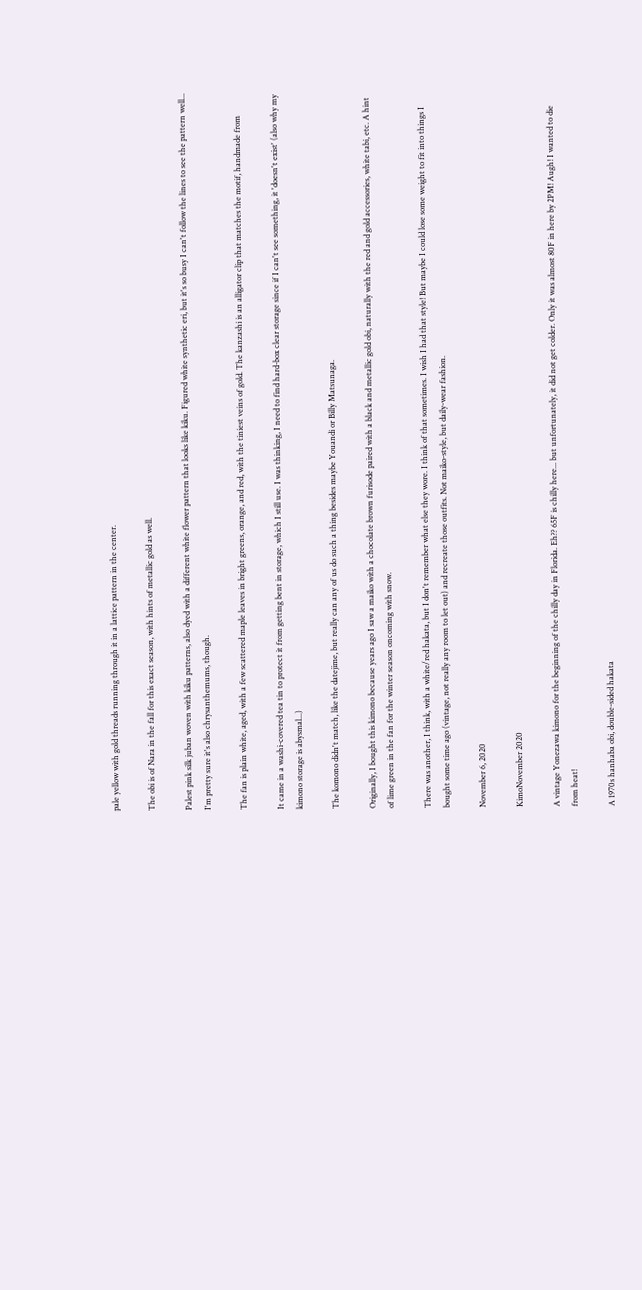pale yellow with gold threads running through it in a lattice pattern in the center.

The obi is of Nara in the fall for this exact season, with hints of metallic gold as well.

Palest pink silk juban woven with kiku patterns, also dyed with a different white flower pattern that looks like kiku. Figured white synthetic eri, but it's so busy I can't follow the lines to see the pattern well... I'm pretty sure it's also chrysanthemums, though.

The fan is plain white, aged, with a few scattered maple leaves in bright greens, orange, and red, with the tiniest veins of gold. The kanzashi is an alligator clip that matches the motif, handmade from

It came in a washi-covered tea tin to protect it from getting bent in storage, which I still use. I was thinking, I need to find hard-box clear storage since if I can't see something, it 'doesn't exist' (also why my kimono storage is abysmal...)

The komono didn't match, like the datejime, but really can any of us do such a thing besides maybe Youandi or Billy Matsunaga.

Originally, I bought this kimono because years ago I saw a maiko with a chocolate brown furisode paired with a black and metallic gold obi, naturally with the red and gold accessories, white tabi, etc. A hint of lime green in the fan for the winter season oncoming with snow.

There was another, I think, with a white/red hakata, but I don't remember what else they wore. I think of that sometimes. I wish I had that style! But maybe I could lose some weight to fit into things I bought some time ago (vintage, not really any room to let out) and recreate those outfits. Not maiko-style, but daily-wear fashion.

November 6, 2020

KimoNovember 2020

A vintage Yonezawa kimono for the beginning of the chilly day in Florida. Eh?? 65F is chilly here... but unfortunately, it did not get colder. Only it was almost 80F in here by 2PM! Augh! I wanted to die from heat!

A 1970s hanhaba obi, double-sided hakata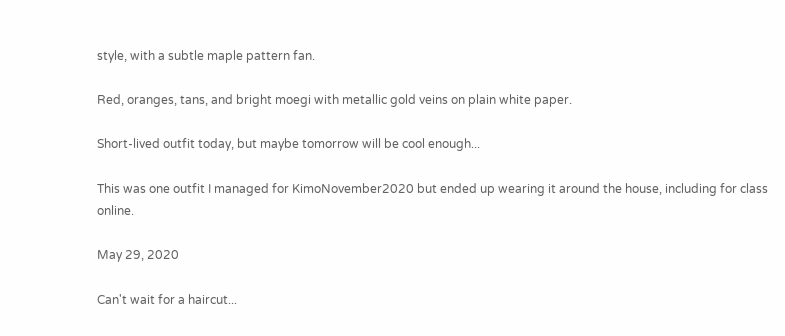style, with a subtle maple pattern fan.

Red, oranges, tans, and bright moegi with metallic gold veins on plain white paper.

Short-lived outfit today, but maybe tomorrow will be cool enough...

This was one outfit I managed for KimoNovember2020 but ended up wearing it around the house, including for class online.

May 29, 2020

Can't wait for a haircut...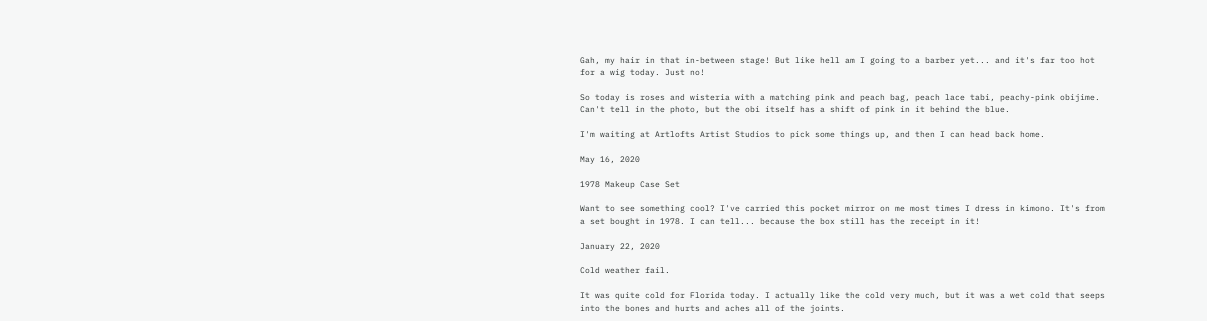Gah, my hair in that in-between stage! But like hell am I going to a barber yet... and it's far too hot for a wig today. Just no!

So today is roses and wisteria with a matching pink and peach bag, peach lace tabi, peachy-pink obijime. Can't tell in the photo, but the obi itself has a shift of pink in it behind the blue.

I'm waiting at Artlofts Artist Studios to pick some things up, and then I can head back home.

May 16, 2020

1978 Makeup Case Set

Want to see something cool? I've carried this pocket mirror on me most times I dress in kimono. It's from a set bought in 1978. I can tell... because the box still has the receipt in it!

January 22, 2020

Cold weather fail.

It was quite cold for Florida today. I actually like the cold very much, but it was a wet cold that seeps into the bones and hurts and aches all of the joints.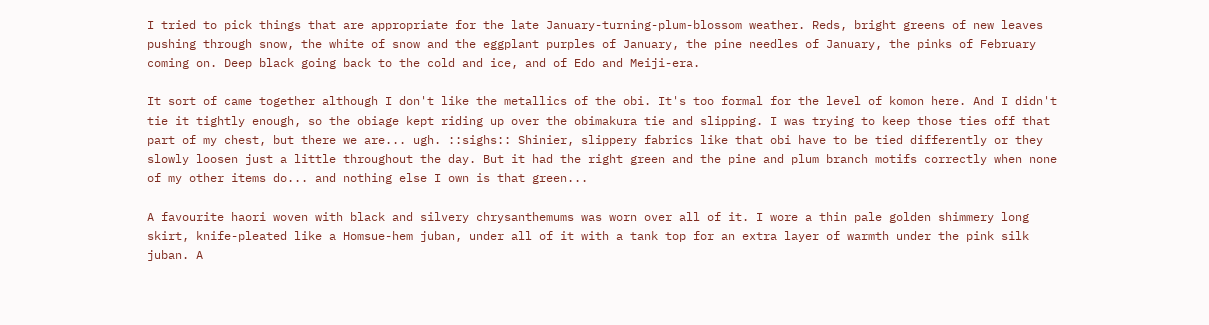I tried to pick things that are appropriate for the late January-turning-plum-blossom weather. Reds, bright greens of new leaves pushing through snow, the white of snow and the eggplant purples of January, the pine needles of January, the pinks of February coming on. Deep black going back to the cold and ice, and of Edo and Meiji-era.

It sort of came together although I don't like the metallics of the obi. It's too formal for the level of komon here. And I didn't tie it tightly enough, so the obiage kept riding up over the obimakura tie and slipping. I was trying to keep those ties off that part of my chest, but there we are... ugh. ::sighs:: Shinier, slippery fabrics like that obi have to be tied differently or they slowly loosen just a little throughout the day. But it had the right green and the pine and plum branch motifs correctly when none of my other items do... and nothing else I own is that green...

A favourite haori woven with black and silvery chrysanthemums was worn over all of it. I wore a thin pale golden shimmery long skirt, knife-pleated like a Homsue-hem juban, under all of it with a tank top for an extra layer of warmth under the pink silk juban. A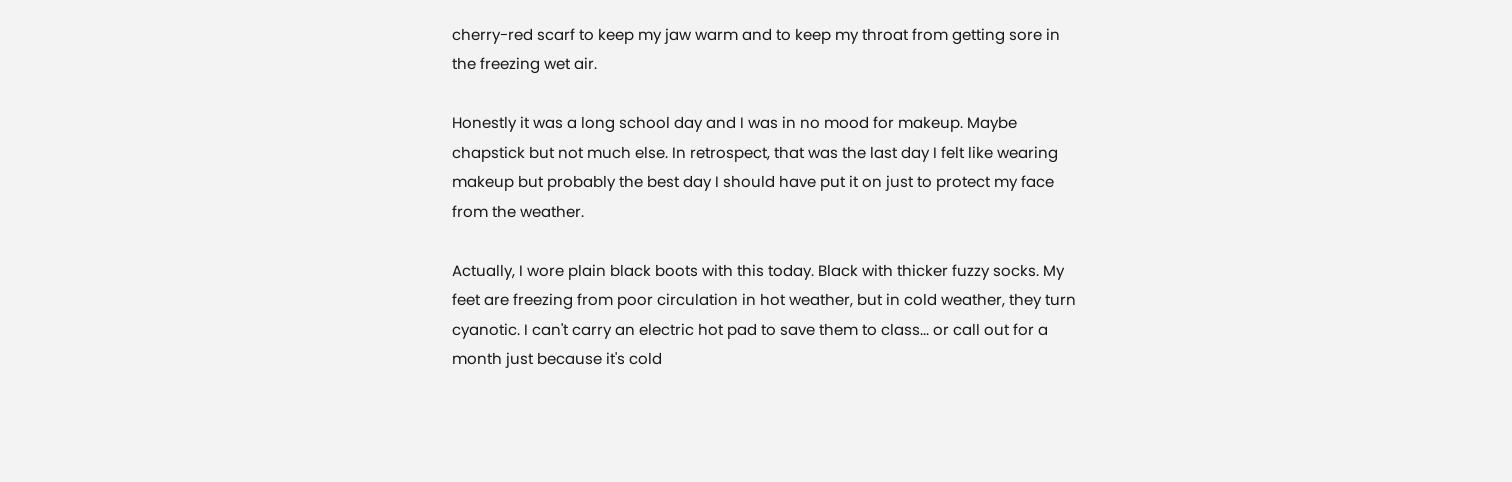cherry-red scarf to keep my jaw warm and to keep my throat from getting sore in the freezing wet air.

Honestly it was a long school day and I was in no mood for makeup. Maybe chapstick but not much else. In retrospect, that was the last day I felt like wearing makeup but probably the best day I should have put it on just to protect my face from the weather.

Actually, I wore plain black boots with this today. Black with thicker fuzzy socks. My feet are freezing from poor circulation in hot weather, but in cold weather, they turn cyanotic. I can't carry an electric hot pad to save them to class... or call out for a month just because it's cold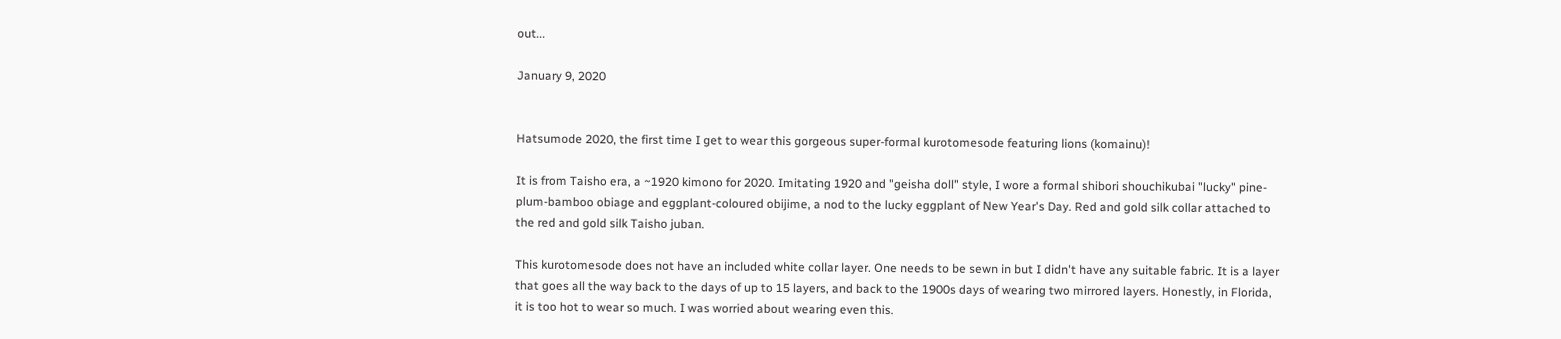out...

January 9, 2020


Hatsumode 2020, the first time I get to wear this gorgeous super-formal kurotomesode featuring lions (komainu)!

It is from Taisho era, a ~1920 kimono for 2020. Imitating 1920 and "geisha doll" style, I wore a formal shibori shouchikubai "lucky" pine-plum-bamboo obiage and eggplant-coloured obijime, a nod to the lucky eggplant of New Year's Day. Red and gold silk collar attached to the red and gold silk Taisho juban.

This kurotomesode does not have an included white collar layer. One needs to be sewn in but I didn't have any suitable fabric. It is a layer that goes all the way back to the days of up to 15 layers, and back to the 1900s days of wearing two mirrored layers. Honestly, in Florida, it is too hot to wear so much. I was worried about wearing even this.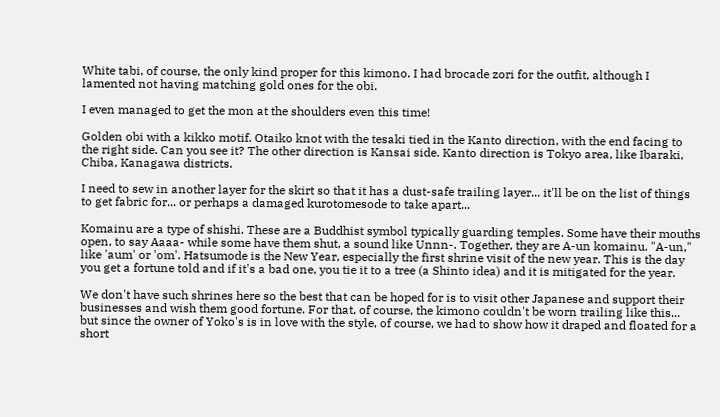White tabi, of course, the only kind proper for this kimono. I had brocade zori for the outfit, although I lamented not having matching gold ones for the obi.

I even managed to get the mon at the shoulders even this time!

Golden obi with a kikko motif. Otaiko knot with the tesaki tied in the Kanto direction, with the end facing to the right side. Can you see it? The other direction is Kansai side. Kanto direction is Tokyo area, like Ibaraki, Chiba, Kanagawa districts.

I need to sew in another layer for the skirt so that it has a dust-safe trailing layer... it'll be on the list of things to get fabric for... or perhaps a damaged kurotomesode to take apart...

Komainu are a type of shishi. These are a Buddhist symbol typically guarding temples. Some have their mouths open, to say Aaaa- while some have them shut, a sound like Unnn-. Together, they are A-un komainu. "A-un," like 'aum' or 'om'. Hatsumode is the New Year, especially the first shrine visit of the new year. This is the day you get a fortune told and if it's a bad one, you tie it to a tree (a Shinto idea) and it is mitigated for the year.

We don't have such shrines here so the best that can be hoped for is to visit other Japanese and support their businesses and wish them good fortune. For that, of course, the kimono couldn't be worn trailing like this... but since the owner of Yoko's is in love with the style, of course, we had to show how it draped and floated for a short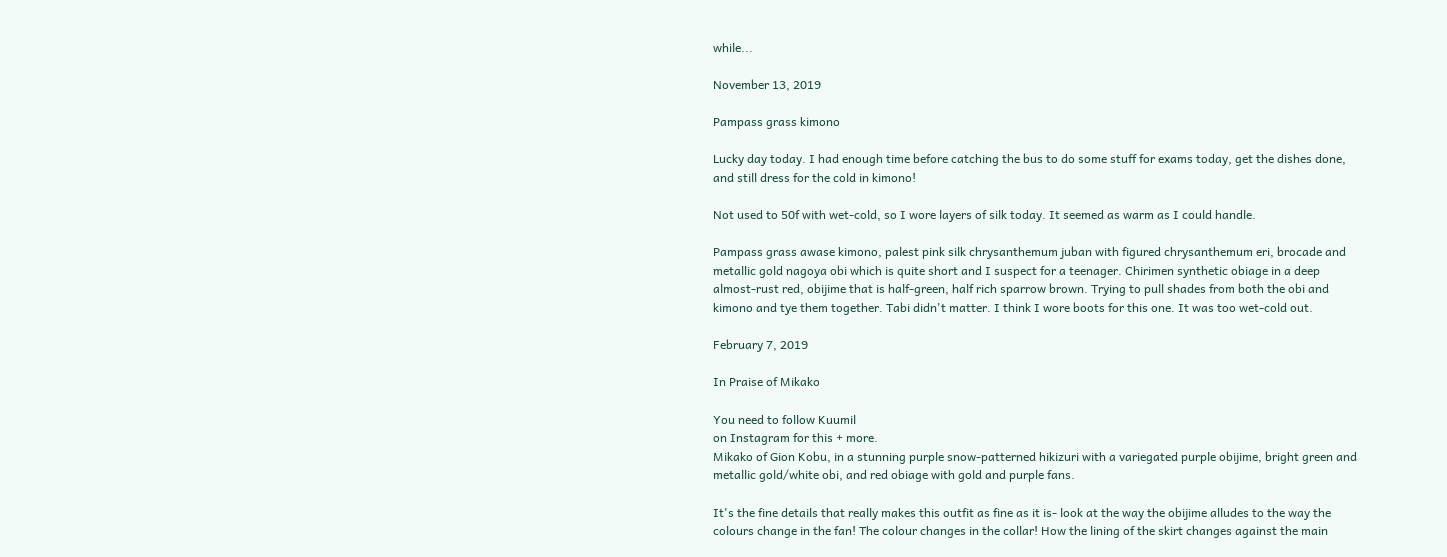while...

November 13, 2019

Pampass grass kimono

Lucky day today. I had enough time before catching the bus to do some stuff for exams today, get the dishes done, and still dress for the cold in kimono!

Not used to 50f with wet-cold, so I wore layers of silk today. It seemed as warm as I could handle.

Pampass grass awase kimono, palest pink silk chrysanthemum juban with figured chrysanthemum eri, brocade and metallic gold nagoya obi which is quite short and I suspect for a teenager. Chirimen synthetic obiage in a deep almost-rust red, obijime that is half-green, half rich sparrow brown. Trying to pull shades from both the obi and kimono and tye them together. Tabi didn't matter. I think I wore boots for this one. It was too wet-cold out.

February 7, 2019

In Praise of Mikako

You need to follow Kuumil
on Instagram for this + more.
Mikako of Gion Kobu, in a stunning purple snow-patterned hikizuri with a variegated purple obijime, bright green and metallic gold/white obi, and red obiage with gold and purple fans.

It's the fine details that really makes this outfit as fine as it is- look at the way the obijime alludes to the way the colours change in the fan! The colour changes in the collar! How the lining of the skirt changes against the main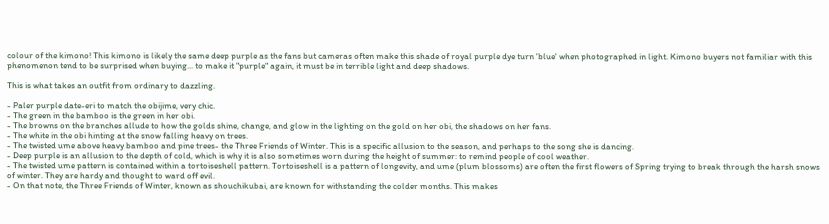colour of the kimono! This kimono is likely the same deep purple as the fans but cameras often make this shade of royal purple dye turn 'blue' when photographed in light. Kimono buyers not familiar with this phenomenon tend to be surprised when buying... to make it "purple" again, it must be in terrible light and deep shadows.

This is what takes an outfit from ordinary to dazzling.

- Paler purple date-eri to match the obijime, very chic.
- The green in the bamboo is the green in her obi.
- The browns on the branches allude to how the golds shine, change, and glow in the lighting on the gold on her obi, the shadows on her fans.
- The white in the obi hinting at the snow falling heavy on trees.
- The twisted ume above heavy bamboo and pine trees- the Three Friends of Winter. This is a specific allusion to the season, and perhaps to the song she is dancing.
- Deep purple is an allusion to the depth of cold, which is why it is also sometimes worn during the height of summer: to remind people of cool weather.
- The twisted ume pattern is contained within a tortoiseshell pattern. Tortoiseshell is a pattern of longevity, and ume (plum blossoms) are often the first flowers of Spring trying to break through the harsh snows of winter. They are hardy and thought to ward off evil.
- On that note, the Three Friends of Winter, known as shouchikubai, are known for withstanding the colder months. This makes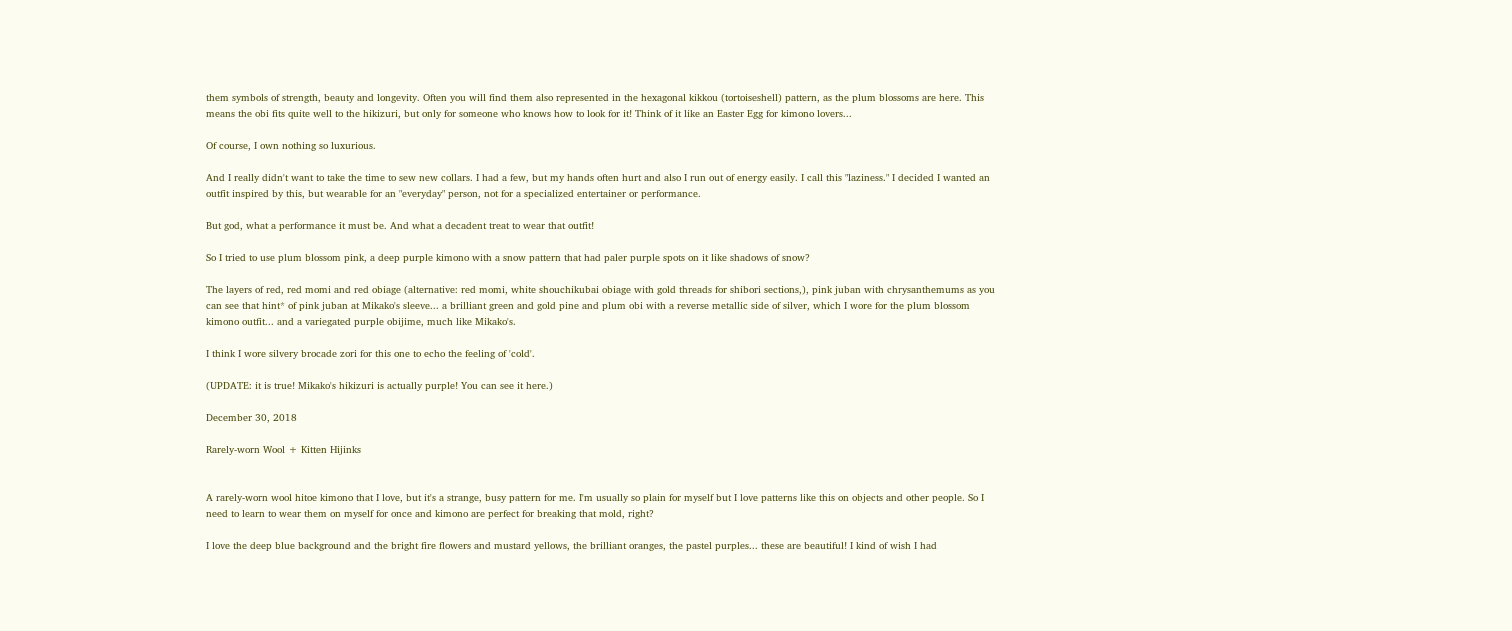them symbols of strength, beauty and longevity. Often you will find them also represented in the hexagonal kikkou (tortoiseshell) pattern, as the plum blossoms are here. This means the obi fits quite well to the hikizuri, but only for someone who knows how to look for it! Think of it like an Easter Egg for kimono lovers...

Of course, I own nothing so luxurious.

And I really didn't want to take the time to sew new collars. I had a few, but my hands often hurt and also I run out of energy easily. I call this "laziness." I decided I wanted an outfit inspired by this, but wearable for an "everyday" person, not for a specialized entertainer or performance.

But god, what a performance it must be. And what a decadent treat to wear that outfit!

So I tried to use plum blossom pink, a deep purple kimono with a snow pattern that had paler purple spots on it like shadows of snow?

The layers of red, red momi and red obiage (alternative: red momi, white shouchikubai obiage with gold threads for shibori sections,), pink juban with chrysanthemums as you can see that hint* of pink juban at Mikako's sleeve... a brilliant green and gold pine and plum obi with a reverse metallic side of silver, which I wore for the plum blossom kimono outfit... and a variegated purple obijime, much like Mikako's.

I think I wore silvery brocade zori for this one to echo the feeling of 'cold'.

(UPDATE: it is true! Mikako's hikizuri is actually purple! You can see it here.)

December 30, 2018

Rarely-worn Wool + Kitten Hijinks


A rarely-worn wool hitoe kimono that I love, but it's a strange, busy pattern for me. I'm usually so plain for myself but I love patterns like this on objects and other people. So I need to learn to wear them on myself for once and kimono are perfect for breaking that mold, right?

I love the deep blue background and the bright fire flowers and mustard yellows, the brilliant oranges, the pastel purples... these are beautiful! I kind of wish I had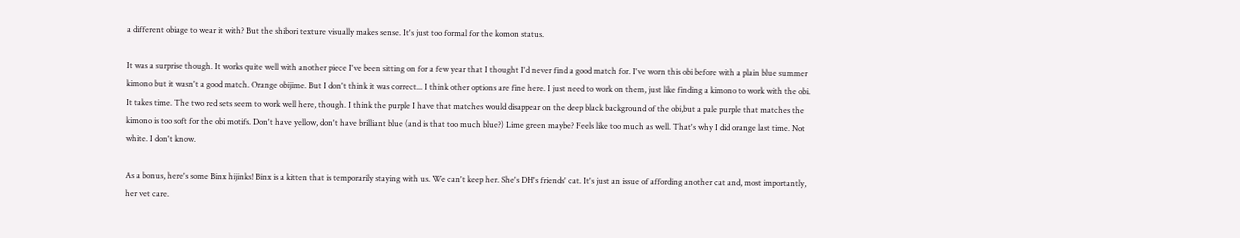a different obiage to wear it with? But the shibori texture visually makes sense. It's just too formal for the komon status.

It was a surprise though. It works quite well with another piece I've been sitting on for a few year that I thought I'd never find a good match for. I've worn this obi before with a plain blue summer kimono but it wasn't a good match. Orange obijime. But I don't think it was correct... I think other options are fine here. I just need to work on them, just like finding a kimono to work with the obi. It takes time. The two red sets seem to work well here, though. I think the purple I have that matches would disappear on the deep black background of the obi,but a pale purple that matches the kimono is too soft for the obi motifs. Don't have yellow, don't have brilliant blue (and is that too much blue?) Lime green maybe? Feels like too much as well. That's why I did orange last time. Not white. I don't know.

As a bonus, here's some Binx hijinks! Binx is a kitten that is temporarily staying with us. We can't keep her. She's DH's friends' cat. It's just an issue of affording another cat and, most importantly, her vet care.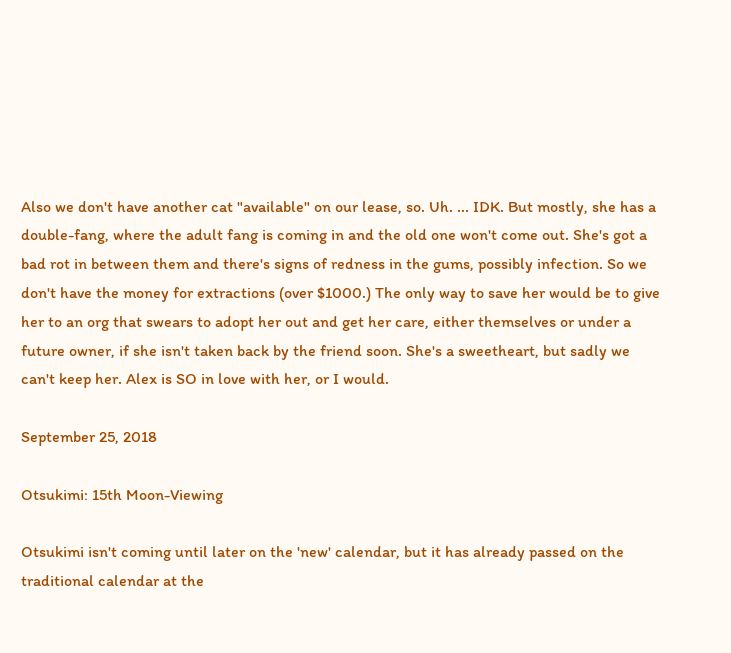Also we don't have another cat "available" on our lease, so. Uh. ... IDK. But mostly, she has a double-fang, where the adult fang is coming in and the old one won't come out. She's got a bad rot in between them and there's signs of redness in the gums, possibly infection. So we don't have the money for extractions (over $1000.) The only way to save her would be to give her to an org that swears to adopt her out and get her care, either themselves or under a future owner, if she isn't taken back by the friend soon. She's a sweetheart, but sadly we can't keep her. Alex is SO in love with her, or I would.

September 25, 2018

Otsukimi: 15th Moon-Viewing

Otsukimi isn't coming until later on the 'new' calendar, but it has already passed on the traditional calendar at the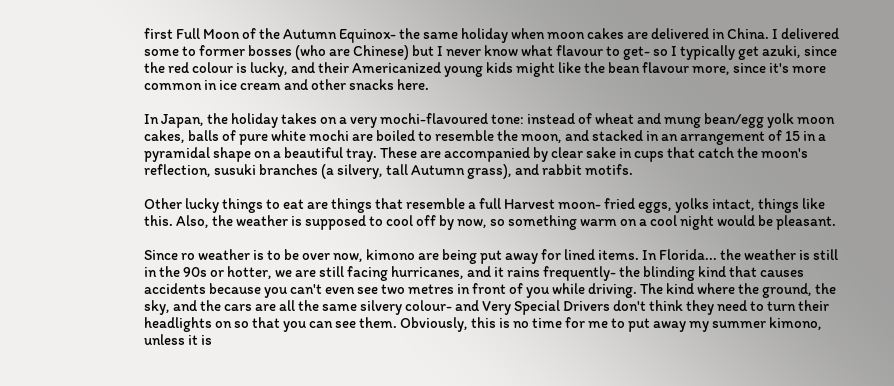first Full Moon of the Autumn Equinox- the same holiday when moon cakes are delivered in China. I delivered some to former bosses (who are Chinese) but I never know what flavour to get- so I typically get azuki, since the red colour is lucky, and their Americanized young kids might like the bean flavour more, since it's more common in ice cream and other snacks here.

In Japan, the holiday takes on a very mochi-flavoured tone: instead of wheat and mung bean/egg yolk moon cakes, balls of pure white mochi are boiled to resemble the moon, and stacked in an arrangement of 15 in a pyramidal shape on a beautiful tray. These are accompanied by clear sake in cups that catch the moon's reflection, susuki branches (a silvery, tall Autumn grass), and rabbit motifs.

Other lucky things to eat are things that resemble a full Harvest moon- fried eggs, yolks intact, things like this. Also, the weather is supposed to cool off by now, so something warm on a cool night would be pleasant.

Since ro weather is to be over now, kimono are being put away for lined items. In Florida... the weather is still in the 90s or hotter, we are still facing hurricanes, and it rains frequently- the blinding kind that causes accidents because you can't even see two metres in front of you while driving. The kind where the ground, the sky, and the cars are all the same silvery colour- and Very Special Drivers don't think they need to turn their headlights on so that you can see them. Obviously, this is no time for me to put away my summer kimono, unless it is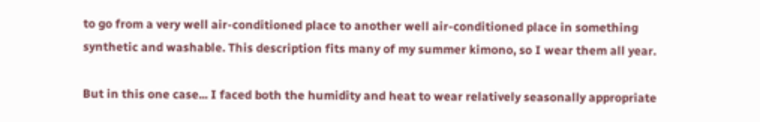to go from a very well air-conditioned place to another well air-conditioned place in something synthetic and washable. This description fits many of my summer kimono, so I wear them all year.

But in this one case... I faced both the humidity and heat to wear relatively seasonally appropriate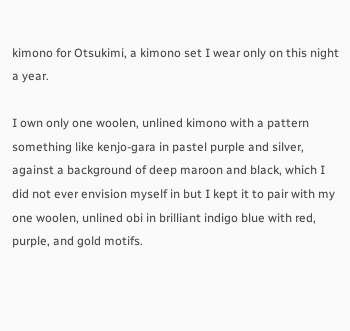kimono for Otsukimi, a kimono set I wear only on this night a year.

I own only one woolen, unlined kimono with a pattern something like kenjo-gara in pastel purple and silver, against a background of deep maroon and black, which I did not ever envision myself in but I kept it to pair with my one woolen, unlined obi in brilliant indigo blue with red, purple, and gold motifs.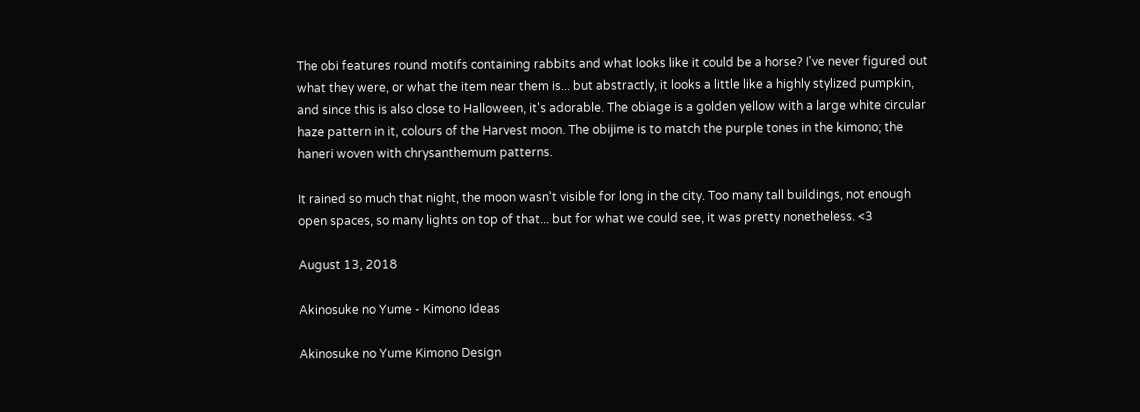The obi features round motifs containing rabbits and what looks like it could be a horse? I've never figured out what they were, or what the item near them is... but abstractly, it looks a little like a highly stylized pumpkin, and since this is also close to Halloween, it's adorable. The obiage is a golden yellow with a large white circular haze pattern in it, colours of the Harvest moon. The obijime is to match the purple tones in the kimono; the haneri woven with chrysanthemum patterns.

It rained so much that night, the moon wasn't visible for long in the city. Too many tall buildings, not enough open spaces, so many lights on top of that... but for what we could see, it was pretty nonetheless. <3

August 13, 2018

Akinosuke no Yume - Kimono Ideas

Akinosuke no Yume Kimono Design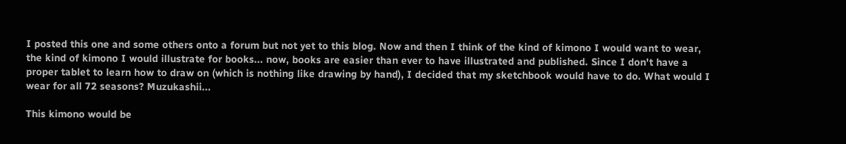I posted this one and some others onto a forum but not yet to this blog. Now and then I think of the kind of kimono I would want to wear, the kind of kimono I would illustrate for books... now, books are easier than ever to have illustrated and published. Since I don't have a proper tablet to learn how to draw on (which is nothing like drawing by hand), I decided that my sketchbook would have to do. What would I wear for all 72 seasons? Muzukashii...

This kimono would be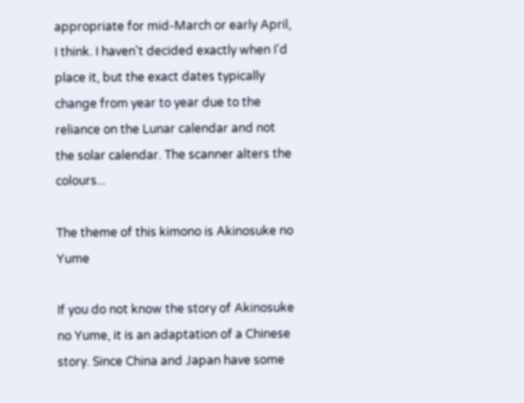appropriate for mid-March or early April, I think. I haven't decided exactly when I'd place it, but the exact dates typically change from year to year due to the reliance on the Lunar calendar and not the solar calendar. The scanner alters the colours...

The theme of this kimono is Akinosuke no Yume

If you do not know the story of Akinosuke no Yume, it is an adaptation of a Chinese story. Since China and Japan have some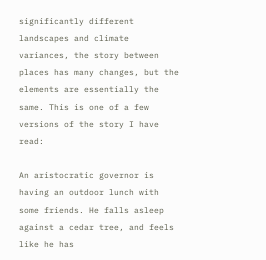significantly different landscapes and climate variances, the story between places has many changes, but the elements are essentially the same. This is one of a few versions of the story I have read:

An aristocratic governor is having an outdoor lunch with some friends. He falls asleep against a cedar tree, and feels like he has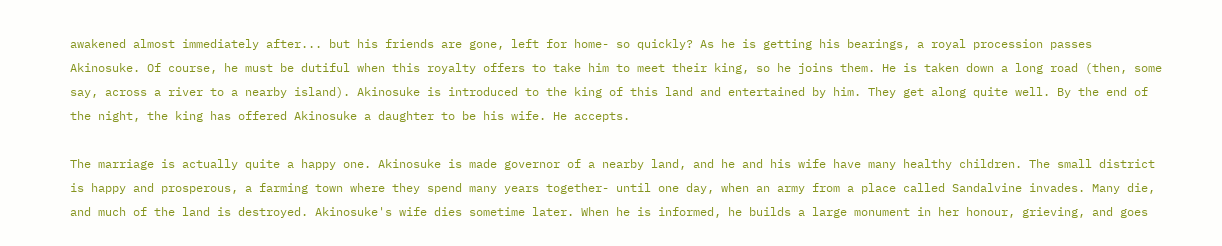awakened almost immediately after... but his friends are gone, left for home- so quickly? As he is getting his bearings, a royal procession passes Akinosuke. Of course, he must be dutiful when this royalty offers to take him to meet their king, so he joins them. He is taken down a long road (then, some say, across a river to a nearby island). Akinosuke is introduced to the king of this land and entertained by him. They get along quite well. By the end of the night, the king has offered Akinosuke a daughter to be his wife. He accepts.

The marriage is actually quite a happy one. Akinosuke is made governor of a nearby land, and he and his wife have many healthy children. The small district is happy and prosperous, a farming town where they spend many years together- until one day, when an army from a place called Sandalvine invades. Many die, and much of the land is destroyed. Akinosuke's wife dies sometime later. When he is informed, he builds a large monument in her honour, grieving, and goes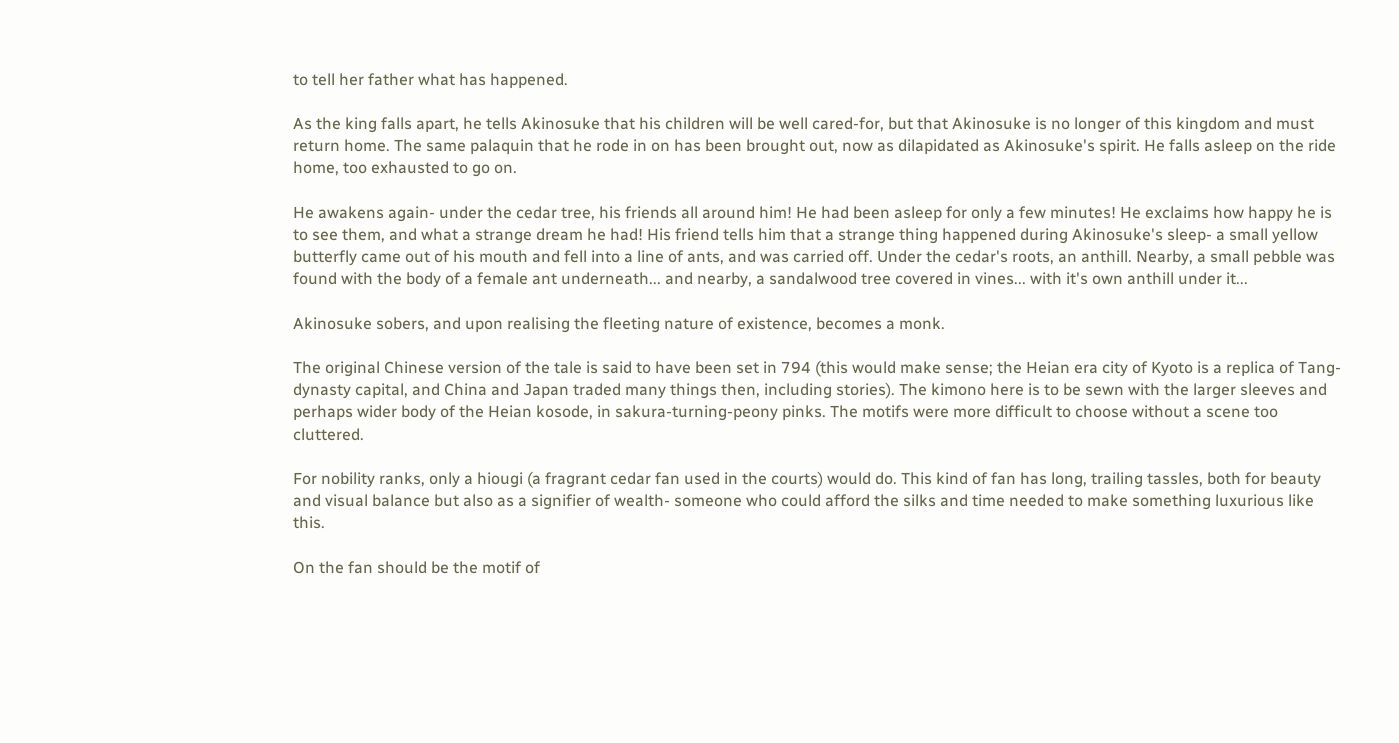to tell her father what has happened.

As the king falls apart, he tells Akinosuke that his children will be well cared-for, but that Akinosuke is no longer of this kingdom and must return home. The same palaquin that he rode in on has been brought out, now as dilapidated as Akinosuke's spirit. He falls asleep on the ride home, too exhausted to go on.

He awakens again- under the cedar tree, his friends all around him! He had been asleep for only a few minutes! He exclaims how happy he is to see them, and what a strange dream he had! His friend tells him that a strange thing happened during Akinosuke's sleep- a small yellow butterfly came out of his mouth and fell into a line of ants, and was carried off. Under the cedar's roots, an anthill. Nearby, a small pebble was found with the body of a female ant underneath... and nearby, a sandalwood tree covered in vines... with it's own anthill under it...

Akinosuke sobers, and upon realising the fleeting nature of existence, becomes a monk.

The original Chinese version of the tale is said to have been set in 794 (this would make sense; the Heian era city of Kyoto is a replica of Tang-dynasty capital, and China and Japan traded many things then, including stories). The kimono here is to be sewn with the larger sleeves and perhaps wider body of the Heian kosode, in sakura-turning-peony pinks. The motifs were more difficult to choose without a scene too cluttered.

For nobility ranks, only a hiougi (a fragrant cedar fan used in the courts) would do. This kind of fan has long, trailing tassles, both for beauty and visual balance but also as a signifier of wealth- someone who could afford the silks and time needed to make something luxurious like this.

On the fan should be the motif of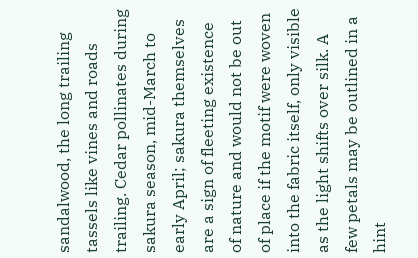sandalwood, the long trailing tassels like vines and roads trailing. Cedar pollinates during sakura season, mid-March to early April; sakura themselves are a sign of fleeting existence of nature and would not be out of place if the motif were woven into the fabric itself, only visible as the light shifts over silk. A few petals may be outlined in a hint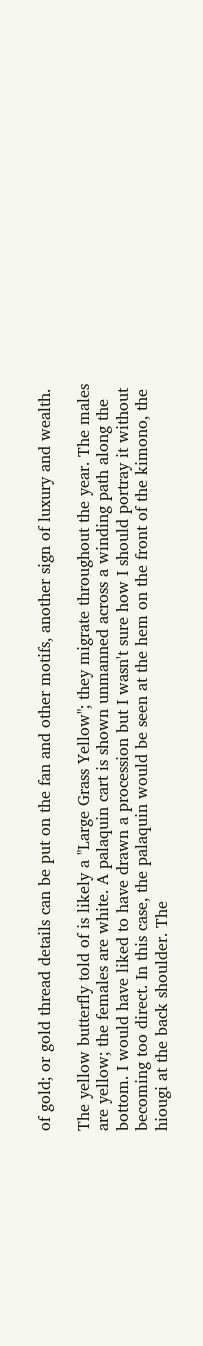of gold; or gold thread details can be put on the fan and other motifs, another sign of luxury and wealth.

The yellow butterfly told of is likely a "Large Grass Yellow"; they migrate throughout the year. The males are yellow; the females are white. A palaquin cart is shown unmanned across a winding path along the bottom. I would have liked to have drawn a procession but I wasn't sure how I should portray it without becoming too direct. In this case, the palaquin would be seen at the hem on the front of the kimono, the hiougi at the back shoulder. The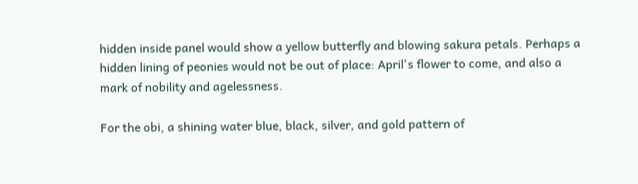hidden inside panel would show a yellow butterfly and blowing sakura petals. Perhaps a hidden lining of peonies would not be out of place: April's flower to come, and also a mark of nobility and agelessness.

For the obi, a shining water blue, black, silver, and gold pattern of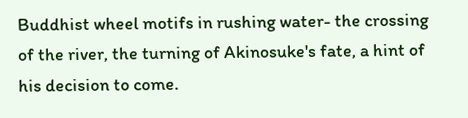Buddhist wheel motifs in rushing water- the crossing of the river, the turning of Akinosuke's fate, a hint of his decision to come.